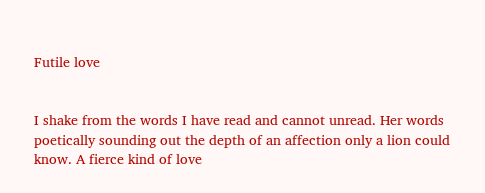Futile love


I shake from the words I have read and cannot unread. Her words poetically sounding out the depth of an affection only a lion could know. A fierce kind of love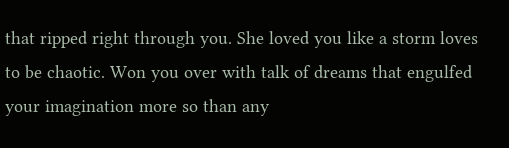that ripped right through you. She loved you like a storm loves to be chaotic. Won you over with talk of dreams that engulfed your imagination more so than any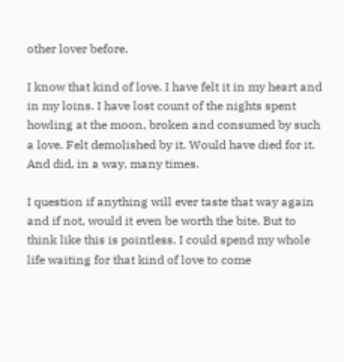other lover before.

I know that kind of love. I have felt it in my heart and in my loins. I have lost count of the nights spent howling at the moon, broken and consumed by such a love. Felt demolished by it. Would have died for it. And did, in a way, many times.

I question if anything will ever taste that way again and if not, would it even be worth the bite. But to think like this is pointless. I could spend my whole life waiting for that kind of love to come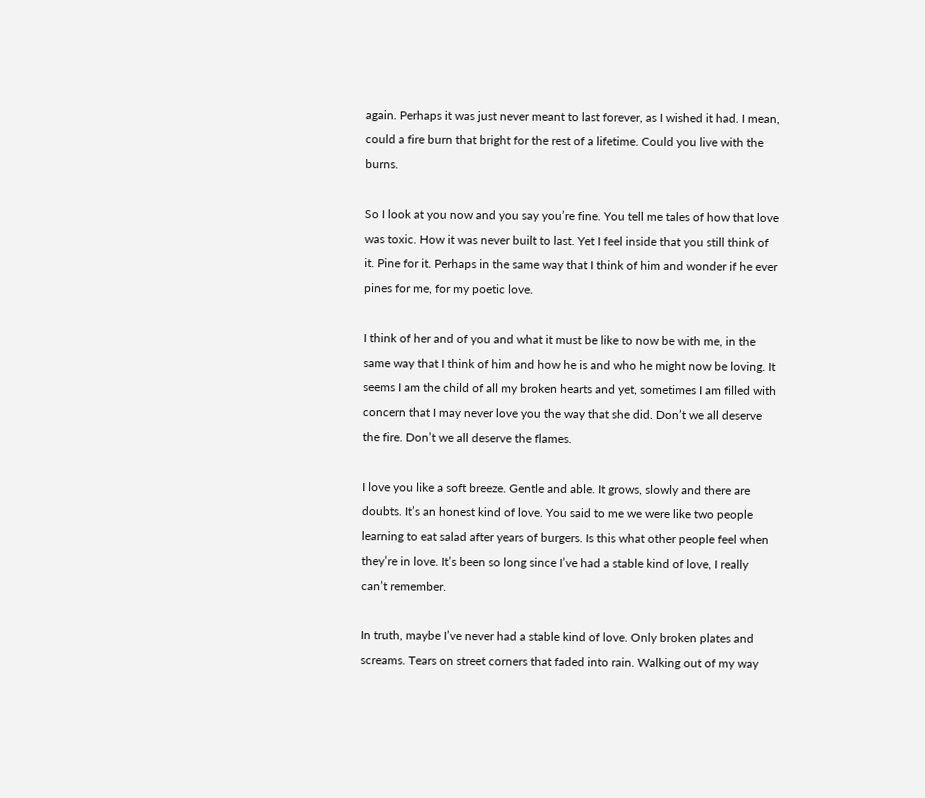again. Perhaps it was just never meant to last forever, as I wished it had. I mean, could a fire burn that bright for the rest of a lifetime. Could you live with the burns.

So I look at you now and you say you’re fine. You tell me tales of how that love was toxic. How it was never built to last. Yet I feel inside that you still think of it. Pine for it. Perhaps in the same way that I think of him and wonder if he ever pines for me, for my poetic love.

I think of her and of you and what it must be like to now be with me, in the same way that I think of him and how he is and who he might now be loving. It seems I am the child of all my broken hearts and yet, sometimes I am filled with concern that I may never love you the way that she did. Don’t we all deserve the fire. Don’t we all deserve the flames.

I love you like a soft breeze. Gentle and able. It grows, slowly and there are doubts. It’s an honest kind of love. You said to me we were like two people learning to eat salad after years of burgers. Is this what other people feel when they’re in love. It’s been so long since I’ve had a stable kind of love, I really can’t remember.

In truth, maybe I’ve never had a stable kind of love. Only broken plates and screams. Tears on street corners that faded into rain. Walking out of my way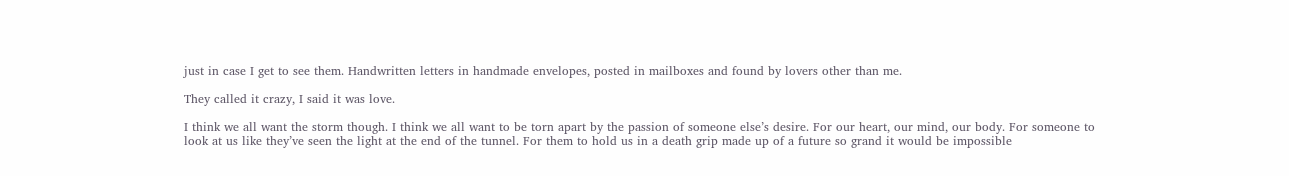just in case I get to see them. Handwritten letters in handmade envelopes, posted in mailboxes and found by lovers other than me.

They called it crazy, I said it was love.

I think we all want the storm though. I think we all want to be torn apart by the passion of someone else’s desire. For our heart, our mind, our body. For someone to look at us like they’ve seen the light at the end of the tunnel. For them to hold us in a death grip made up of a future so grand it would be impossible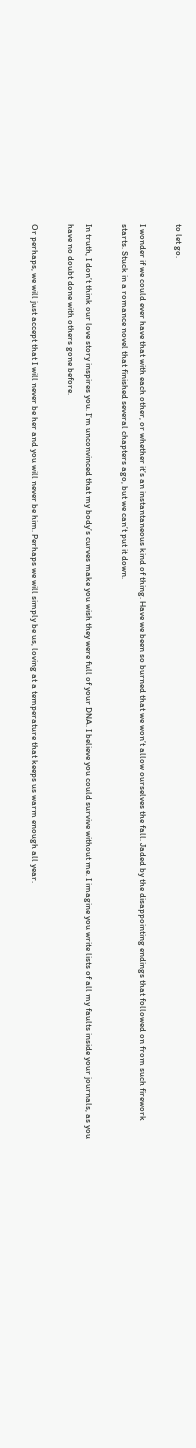to let go.

I wonder if we could ever have that with each other, or whether it’s an instantaneous kind of thing. Have we been so burned that we won’t allow ourselves the fall. Jaded by the disappointing endings that followed on from such firework starts. Stuck in a romance novel that finished several chapters ago, but we can’t put it down.

In truth, I don’t think our love story inspires you. I’m unconvinced that my body’s curves make you wish they were full of your DNA. I believe you could survive without me. I imagine you write lists of all my faults inside your journals, as you have no doubt done with others gone before.

Or perhaps, we will just accept that I will never be her and you will never be him. Perhaps we will simply be us, loving at a temperature that keeps us warm enough all year.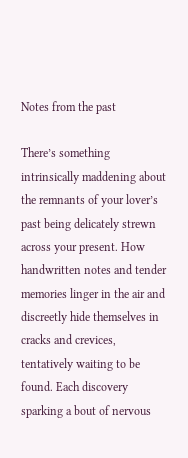Notes from the past

There’s something intrinsically maddening about the remnants of your lover’s past being delicately strewn across your present. How handwritten notes and tender memories linger in the air and discreetly hide themselves in cracks and crevices, tentatively waiting to be found. Each discovery sparking a bout of nervous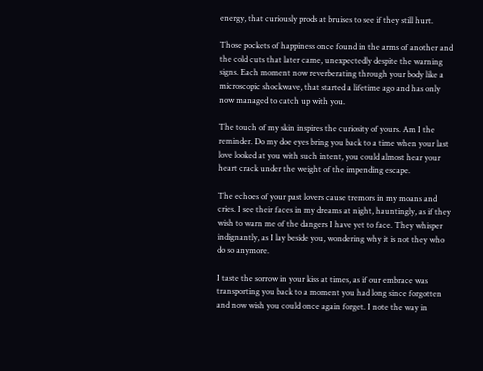energy, that curiously prods at bruises to see if they still hurt.

Those pockets of happiness once found in the arms of another and the cold cuts that later came, unexpectedly despite the warning signs. Each moment now reverberating through your body like a microscopic shockwave, that started a lifetime ago and has only now managed to catch up with you.

The touch of my skin inspires the curiosity of yours. Am I the reminder. Do my doe eyes bring you back to a time when your last love looked at you with such intent, you could almost hear your heart crack under the weight of the impending escape.

The echoes of your past lovers cause tremors in my moans and cries. I see their faces in my dreams at night, hauntingly, as if they wish to warn me of the dangers I have yet to face. They whisper indignantly, as I lay beside you, wondering why it is not they who do so anymore.

I taste the sorrow in your kiss at times, as if our embrace was transporting you back to a moment you had long since forgotten and now wish you could once again forget. I note the way in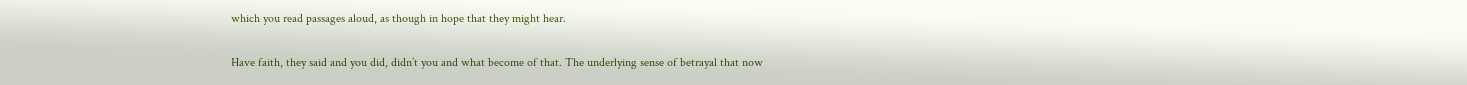which you read passages aloud, as though in hope that they might hear.

Have faith, they said and you did, didn’t you and what become of that. The underlying sense of betrayal that now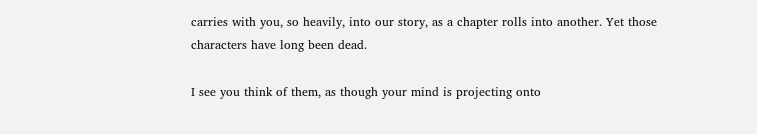carries with you, so heavily, into our story, as a chapter rolls into another. Yet those characters have long been dead.

I see you think of them, as though your mind is projecting onto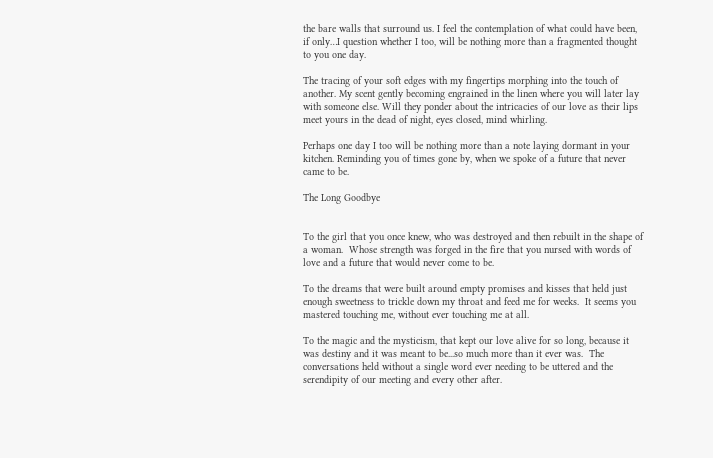the bare walls that surround us. I feel the contemplation of what could have been, if only…I question whether I too, will be nothing more than a fragmented thought to you one day.

The tracing of your soft edges with my fingertips morphing into the touch of another. My scent gently becoming engrained in the linen where you will later lay with someone else. Will they ponder about the intricacies of our love as their lips meet yours in the dead of night, eyes closed, mind whirling.

Perhaps one day I too will be nothing more than a note laying dormant in your kitchen. Reminding you of times gone by, when we spoke of a future that never came to be.

The Long Goodbye


To the girl that you once knew, who was destroyed and then rebuilt in the shape of a woman.  Whose strength was forged in the fire that you nursed with words of love and a future that would never come to be.

To the dreams that were built around empty promises and kisses that held just enough sweetness to trickle down my throat and feed me for weeks.  It seems you mastered touching me, without ever touching me at all.

To the magic and the mysticism, that kept our love alive for so long, because it was destiny and it was meant to be...so much more than it ever was.  The conversations held without a single word ever needing to be uttered and the serendipity of our meeting and every other after.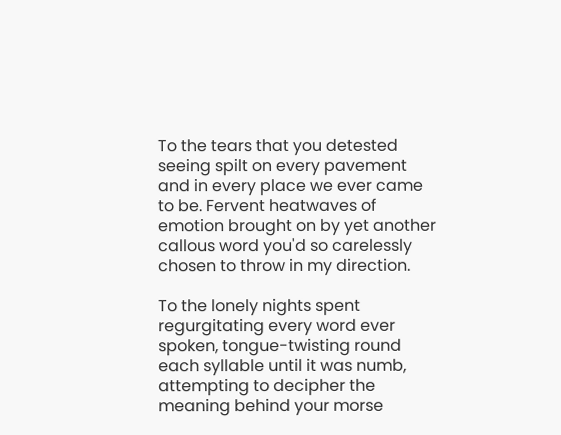To the tears that you detested seeing spilt on every pavement and in every place we ever came to be. Fervent heatwaves of emotion brought on by yet another callous word you'd so carelessly chosen to throw in my direction.

To the lonely nights spent regurgitating every word ever spoken, tongue-twisting round each syllable until it was numb, attempting to decipher the meaning behind your morse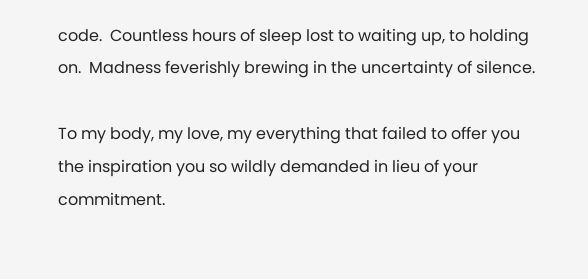code.  Countless hours of sleep lost to waiting up, to holding on.  Madness feverishly brewing in the uncertainty of silence.

To my body, my love, my everything that failed to offer you the inspiration you so wildly demanded in lieu of your commitment.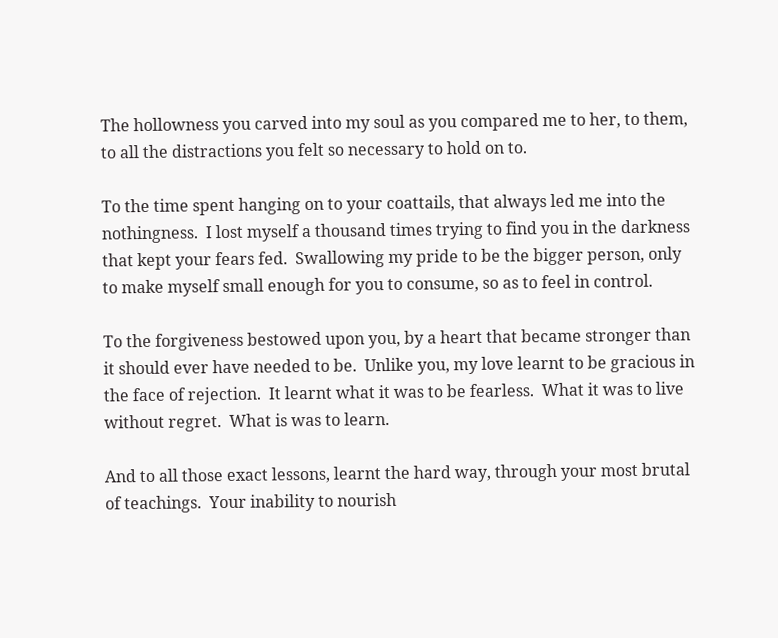The hollowness you carved into my soul as you compared me to her, to them, to all the distractions you felt so necessary to hold on to.

To the time spent hanging on to your coattails, that always led me into the nothingness.  I lost myself a thousand times trying to find you in the darkness that kept your fears fed.  Swallowing my pride to be the bigger person, only to make myself small enough for you to consume, so as to feel in control.

To the forgiveness bestowed upon you, by a heart that became stronger than it should ever have needed to be.  Unlike you, my love learnt to be gracious in the face of rejection.  It learnt what it was to be fearless.  What it was to live without regret.  What is was to learn.

And to all those exact lessons, learnt the hard way, through your most brutal of teachings.  Your inability to nourish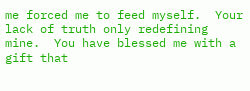me forced me to feed myself.  Your lack of truth only redefining mine.  You have blessed me with a gift that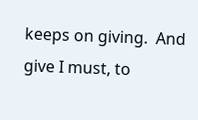keeps on giving.  And give I must, to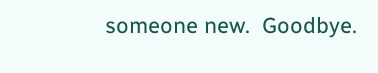someone new.  Goodbye.